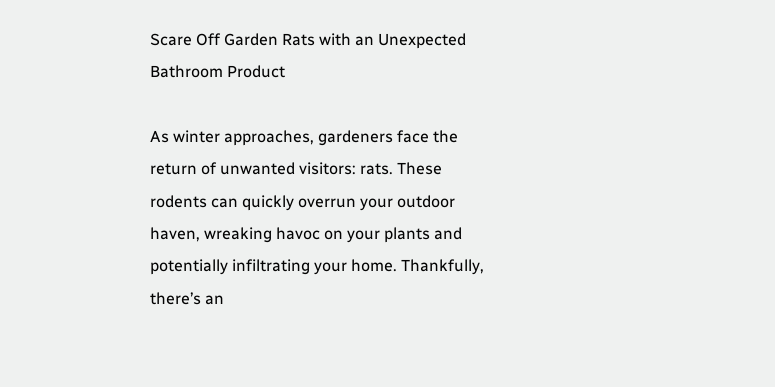Scare Off Garden Rats with an Unexpected Bathroom Product

As winter approaches, gardeners face the return of unwanted visitors: rats. These rodents can quickly overrun your outdoor haven, wreaking havoc on your plants and potentially infiltrating your home. Thankfully, there’s an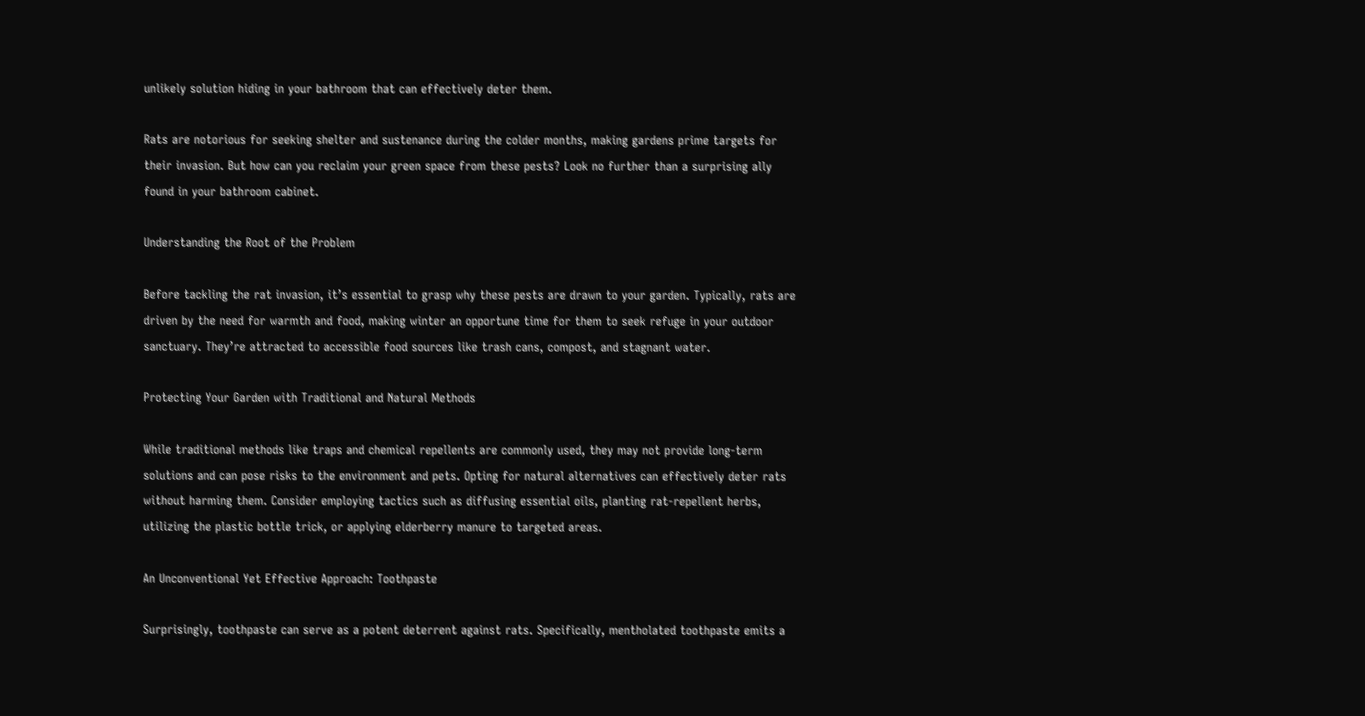unlikely solution hiding in your bathroom that can effectively deter them.

Rats are notorious for seeking shelter and sustenance during the colder months, making gardens prime targets for their invasion. But how can you reclaim your green space from these pests? Look no further than a surprising ally found in your bathroom cabinet.

Understanding the Root of the Problem

Before tackling the rat invasion, it’s essential to grasp why these pests are drawn to your garden. Typically, rats are driven by the need for warmth and food, making winter an opportune time for them to seek refuge in your outdoor sanctuary. They’re attracted to accessible food sources like trash cans, compost, and stagnant water.

Protecting Your Garden with Traditional and Natural Methods

While traditional methods like traps and chemical repellents are commonly used, they may not provide long-term solutions and can pose risks to the environment and pets. Opting for natural alternatives can effectively deter rats without harming them. Consider employing tactics such as diffusing essential oils, planting rat-repellent herbs, utilizing the plastic bottle trick, or applying elderberry manure to targeted areas.

An Unconventional Yet Effective Approach: Toothpaste

Surprisingly, toothpaste can serve as a potent deterrent against rats. Specifically, mentholated toothpaste emits a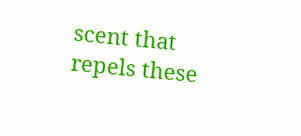scent that repels these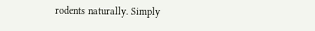rodents naturally. Simply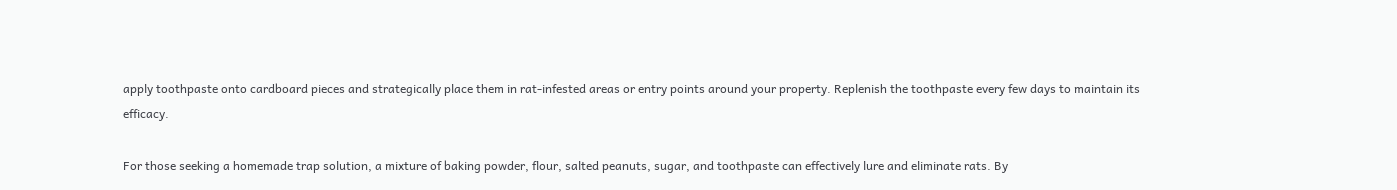apply toothpaste onto cardboard pieces and strategically place them in rat-infested areas or entry points around your property. Replenish the toothpaste every few days to maintain its efficacy.

For those seeking a homemade trap solution, a mixture of baking powder, flour, salted peanuts, sugar, and toothpaste can effectively lure and eliminate rats. By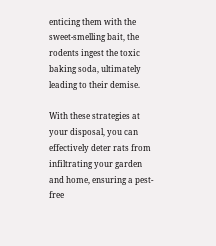enticing them with the sweet-smelling bait, the rodents ingest the toxic baking soda, ultimately leading to their demise.

With these strategies at your disposal, you can effectively deter rats from infiltrating your garden and home, ensuring a pest-free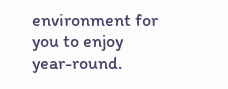environment for you to enjoy year-round.